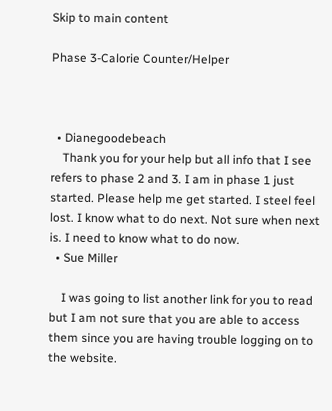Skip to main content

Phase 3-Calorie Counter/Helper



  • Dianegoodebeach
    Thank you for your help but all info that I see refers to phase 2 and 3. I am in phase 1 just started. Please help me get started. I steel feel lost. I know what to do next. Not sure when next is. I need to know what to do now.
  • Sue Miller

    I was going to list another link for you to read but I am not sure that you are able to access them since you are having trouble logging on to the website.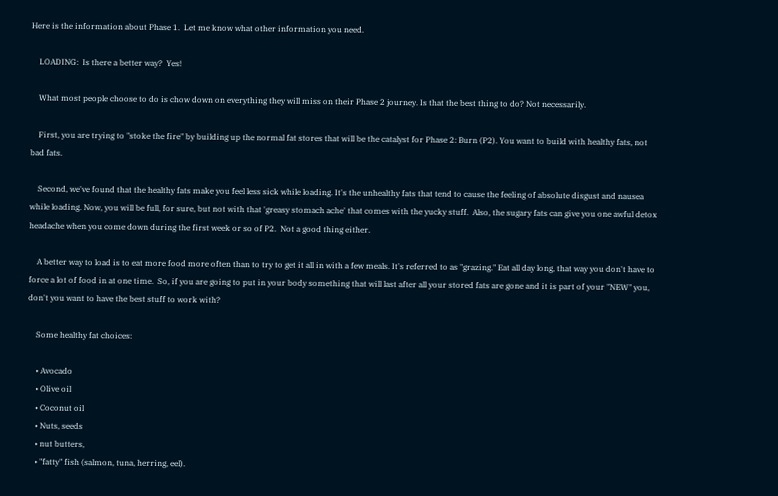Here is the information about Phase 1.  Let me know what other information you need.

    LOADING:  Is there a better way?  Yes!

    What most people choose to do is chow down on everything they will miss on their Phase 2 journey. Is that the best thing to do? Not necessarily.

    First, you are trying to "stoke the fire" by building up the normal fat stores that will be the catalyst for Phase 2: Burn (P2). You want to build with healthy fats, not bad fats.

    Second, we've found that the healthy fats make you feel less sick while loading. It's the unhealthy fats that tend to cause the feeling of absolute disgust and nausea while loading. Now, you will be full, for sure, but not with that 'greasy stomach ache' that comes with the yucky stuff.  Also, the sugary fats can give you one awful detox headache when you come down during the first week or so of P2.  Not a good thing either.

    A better way to load is to eat more food more often than to try to get it all in with a few meals. It's referred to as "grazing." Eat all day long, that way you don't have to force a lot of food in at one time.  So, if you are going to put in your body something that will last after all your stored fats are gone and it is part of your "NEW" you, don't you want to have the best stuff to work with?

    Some healthy fat choices:

    • Avocado
    • Olive oil
    • Coconut oil
    • Nuts, seeds
    • nut butters,
    • "fatty" fish (salmon, tuna, herring, eel).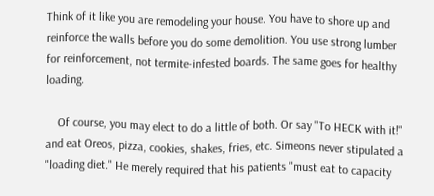Think of it like you are remodeling your house. You have to shore up and reinforce the walls before you do some demolition. You use strong lumber for reinforcement, not termite-infested boards. The same goes for healthy loading.

    Of course, you may elect to do a little of both. Or say "To HECK with it!" and eat Oreos, pizza, cookies, shakes, fries, etc. Simeons never stipulated a "loading diet." He merely required that his patients "must eat to capacity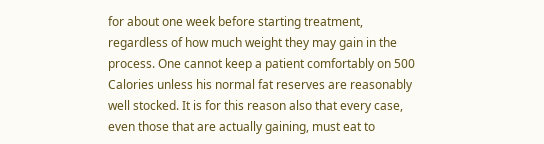for about one week before starting treatment, regardless of how much weight they may gain in the process. One cannot keep a patient comfortably on 500 Calories unless his normal fat reserves are reasonably well stocked. It is for this reason also that every case, even those that are actually gaining, must eat to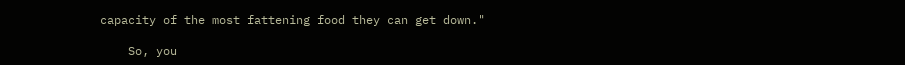capacity of the most fattening food they can get down."

    So, you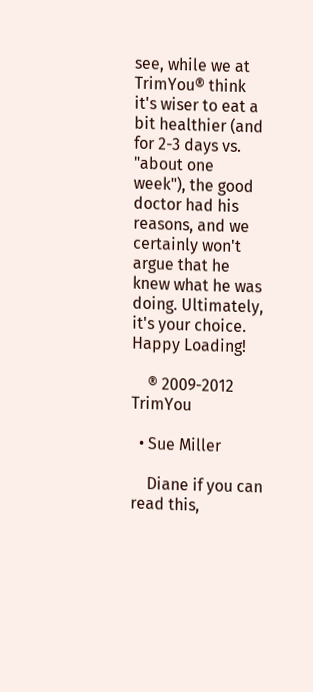see, while we at TrimYou® think it's wiser to eat a bit healthier (and for 2-3 days vs. "about one week"), the good doctor had his reasons, and we certainly won't argue that he knew what he was doing. Ultimately, it's your choice. Happy Loading!

    ® 2009-2012 TrimYou

  • Sue Miller

    Diane if you can read this,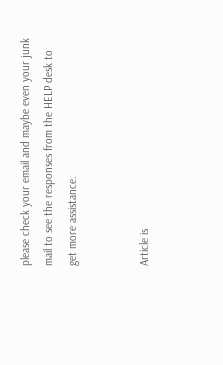please check your email and maybe even your junk mail to see the responses from the HELP desk to get more assistance.


Article is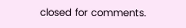closed for comments.